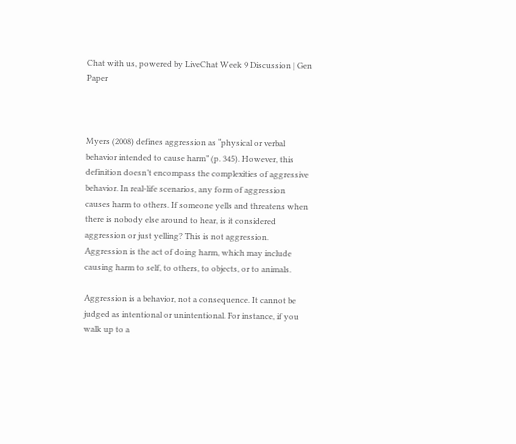Chat with us, powered by LiveChat Week 9 Discussion | Gen Paper



Myers (2008) defines aggression as “physical or verbal behavior intended to cause harm” (p. 345). However, this definition doesn’t encompass the complexities of aggressive behavior. In real-life scenarios, any form of aggression causes harm to others. If someone yells and threatens when there is nobody else around to hear, is it considered aggression or just yelling? This is not aggression. Aggression is the act of doing harm, which may include causing harm to self, to others, to objects, or to animals.

Aggression is a behavior, not a consequence. It cannot be judged as intentional or unintentional. For instance, if you walk up to a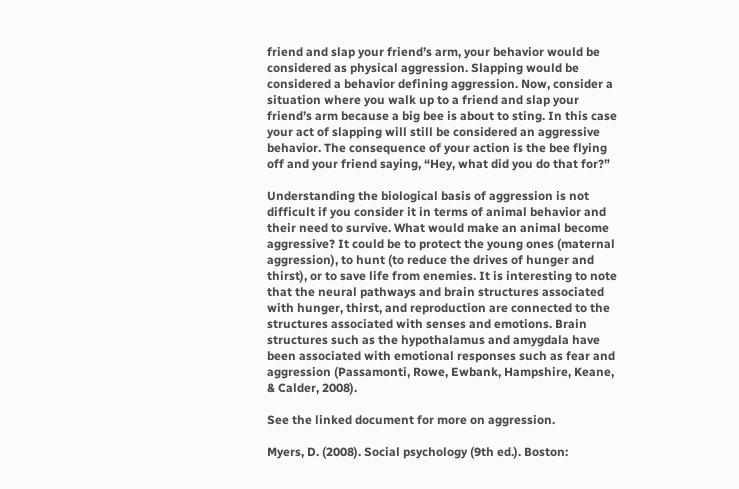friend and slap your friend’s arm, your behavior would be considered as physical aggression. Slapping would be considered a behavior defining aggression. Now, consider a situation where you walk up to a friend and slap your friend’s arm because a big bee is about to sting. In this case your act of slapping will still be considered an aggressive behavior. The consequence of your action is the bee flying off and your friend saying, “Hey, what did you do that for?”

Understanding the biological basis of aggression is not difficult if you consider it in terms of animal behavior and their need to survive. What would make an animal become aggressive? It could be to protect the young ones (maternal aggression), to hunt (to reduce the drives of hunger and thirst), or to save life from enemies. It is interesting to note that the neural pathways and brain structures associated with hunger, thirst, and reproduction are connected to the structures associated with senses and emotions. Brain structures such as the hypothalamus and amygdala have been associated with emotional responses such as fear and aggression (Passamonti, Rowe, Ewbank, Hampshire, Keane, & Calder, 2008).

See the linked document for more on aggression.

Myers, D. (2008). Social psychology (9th ed.). Boston: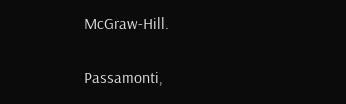McGraw-Hill.

Passamonti,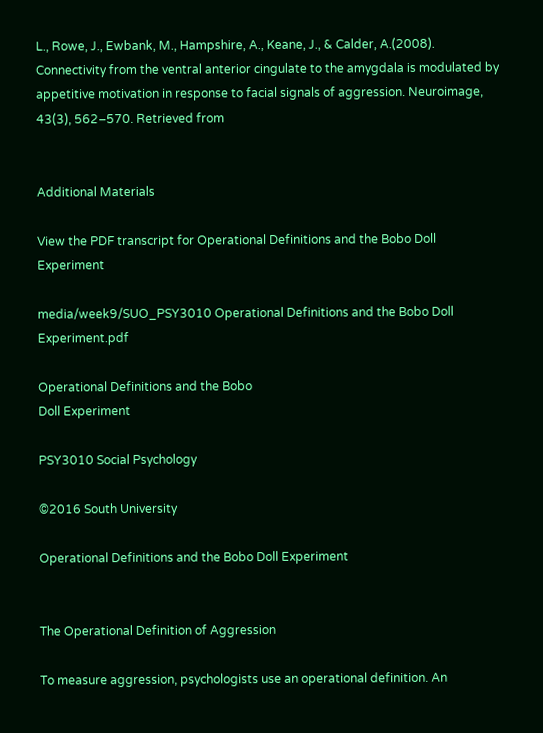L., Rowe, J., Ewbank, M., Hampshire, A., Keane, J., & Calder, A.(2008). Connectivity from the ventral anterior cingulate to the amygdala is modulated by appetitive motivation in response to facial signals of aggression. Neuroimage, 43(3), 562–570. Retrieved from


Additional Materials

View the PDF transcript for Operational Definitions and the Bobo Doll Experiment

media/week9/SUO_PSY3010 Operational Definitions and the Bobo Doll Experiment.pdf

Operational Definitions and the Bobo
Doll Experiment

PSY3010 Social Psychology

©2016 South University

Operational Definitions and the Bobo Doll Experiment


The Operational Definition of Aggression

To measure aggression, psychologists use an operational definition. An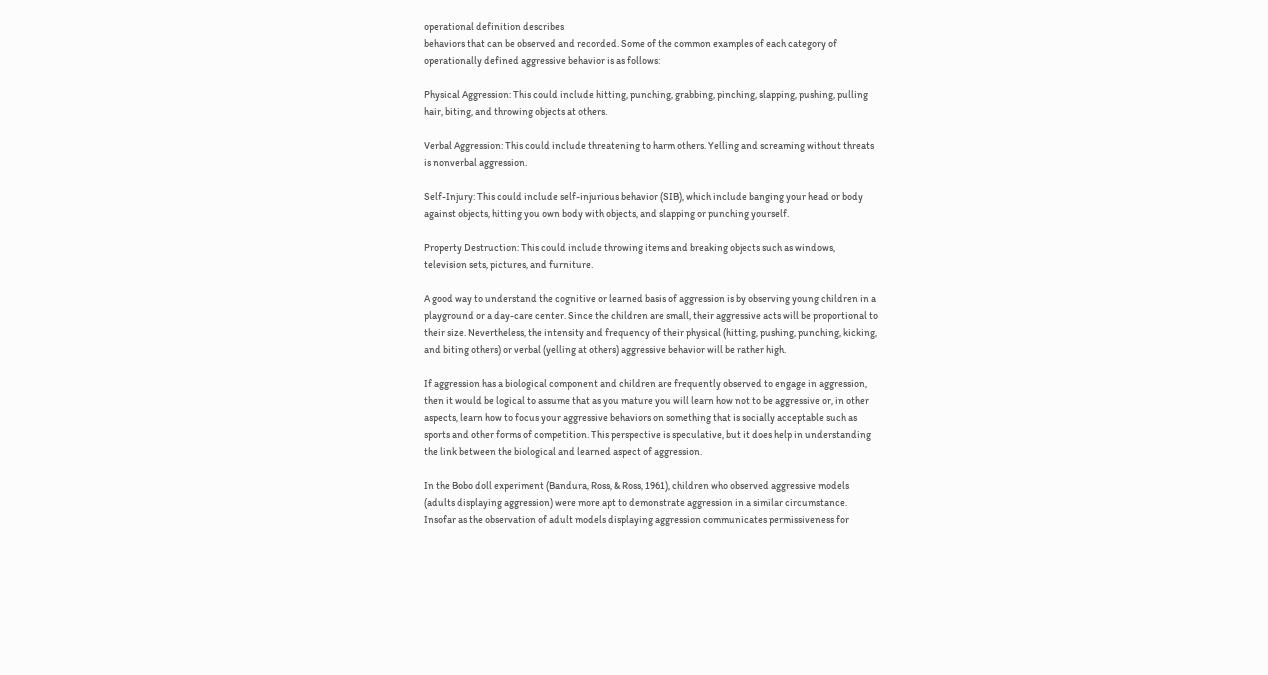operational definition describes
behaviors that can be observed and recorded. Some of the common examples of each category of
operationally defined aggressive behavior is as follows:

Physical Aggression: This could include hitting, punching, grabbing, pinching, slapping, pushing, pulling
hair, biting, and throwing objects at others.

Verbal Aggression: This could include threatening to harm others. Yelling and screaming without threats
is nonverbal aggression.

Self-Injury: This could include self-injurious behavior (SIB), which include banging your head or body
against objects, hitting you own body with objects, and slapping or punching yourself.

Property Destruction: This could include throwing items and breaking objects such as windows,
television sets, pictures, and furniture.

A good way to understand the cognitive or learned basis of aggression is by observing young children in a
playground or a day-care center. Since the children are small, their aggressive acts will be proportional to
their size. Nevertheless, the intensity and frequency of their physical (hitting, pushing, punching, kicking,
and biting others) or verbal (yelling at others) aggressive behavior will be rather high.

If aggression has a biological component and children are frequently observed to engage in aggression,
then it would be logical to assume that as you mature you will learn how not to be aggressive or, in other
aspects, learn how to focus your aggressive behaviors on something that is socially acceptable such as
sports and other forms of competition. This perspective is speculative, but it does help in understanding
the link between the biological and learned aspect of aggression.

In the Bobo doll experiment (Bandura, Ross, & Ross, 1961), children who observed aggressive models
(adults displaying aggression) were more apt to demonstrate aggression in a similar circumstance.
Insofar as the observation of adult models displaying aggression communicates permissiveness for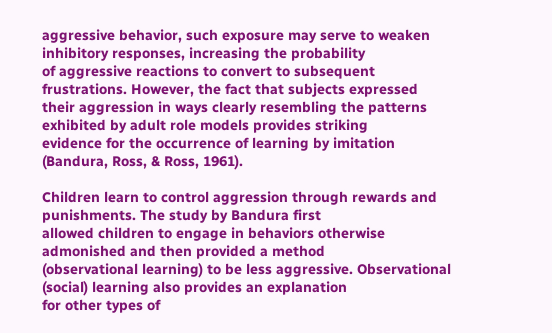aggressive behavior, such exposure may serve to weaken inhibitory responses, increasing the probability
of aggressive reactions to convert to subsequent frustrations. However, the fact that subjects expressed
their aggression in ways clearly resembling the patterns exhibited by adult role models provides striking
evidence for the occurrence of learning by imitation (Bandura, Ross, & Ross, 1961).

Children learn to control aggression through rewards and punishments. The study by Bandura first
allowed children to engage in behaviors otherwise admonished and then provided a method
(observational learning) to be less aggressive. Observational (social) learning also provides an explanation
for other types of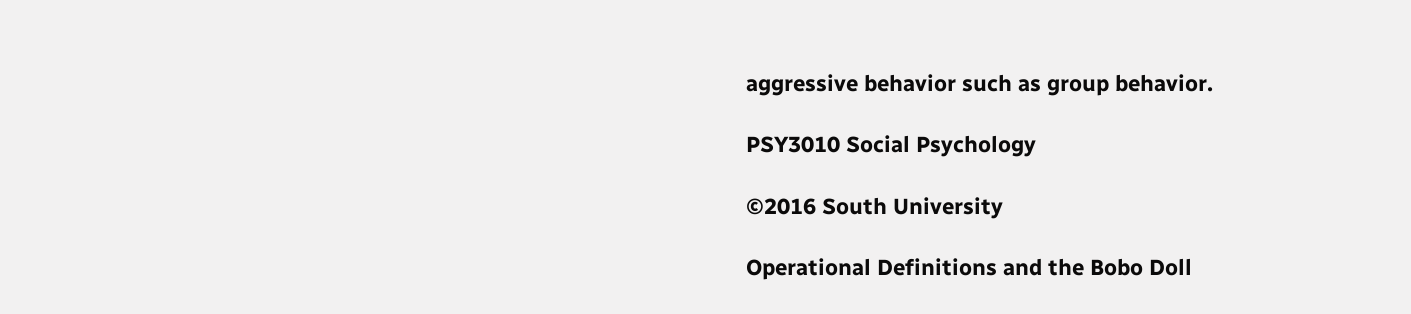aggressive behavior such as group behavior.

PSY3010 Social Psychology

©2016 South University

Operational Definitions and the Bobo Doll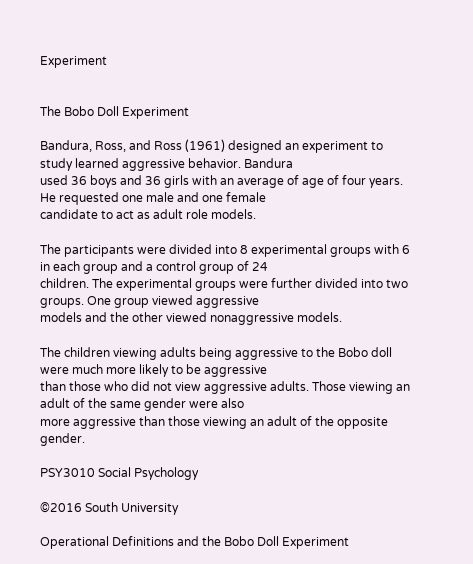Experiment


The Bobo Doll Experiment

Bandura, Ross, and Ross (1961) designed an experiment to study learned aggressive behavior. Bandura
used 36 boys and 36 girls with an average of age of four years. He requested one male and one female
candidate to act as adult role models.

The participants were divided into 8 experimental groups with 6 in each group and a control group of 24
children. The experimental groups were further divided into two groups. One group viewed aggressive
models and the other viewed nonaggressive models.

The children viewing adults being aggressive to the Bobo doll were much more likely to be aggressive
than those who did not view aggressive adults. Those viewing an adult of the same gender were also
more aggressive than those viewing an adult of the opposite gender.

PSY3010 Social Psychology

©2016 South University

Operational Definitions and the Bobo Doll Experiment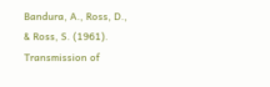Bandura, A., Ross, D., & Ross, S. (1961). Transmission of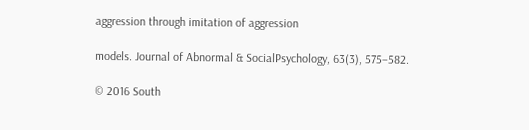aggression through imitation of aggression

models. Journal of Abnormal & SocialPsychology, 63(3), 575–582.

© 2016 South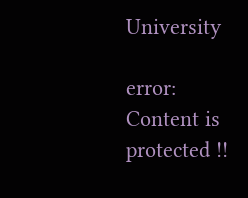University

error: Content is protected !!